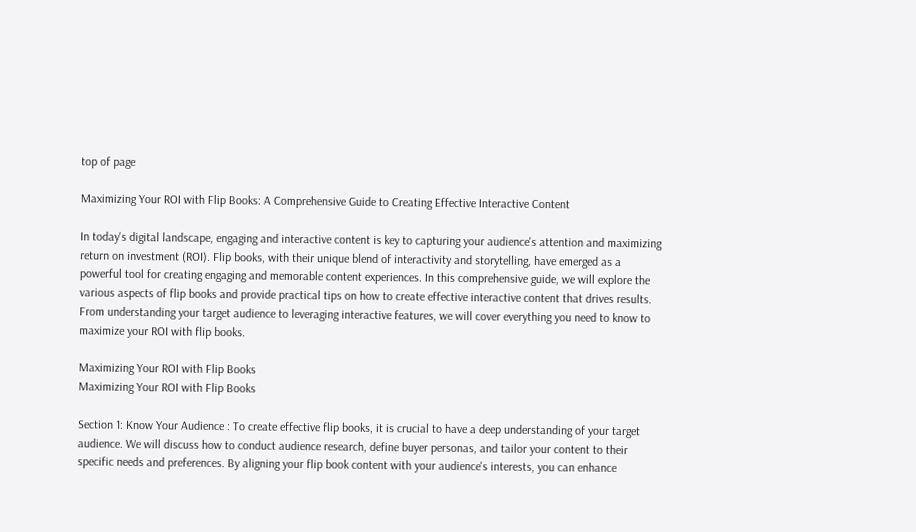top of page

Maximizing Your ROI with Flip Books: A Comprehensive Guide to Creating Effective Interactive Content

In today's digital landscape, engaging and interactive content is key to capturing your audience's attention and maximizing return on investment (ROI). Flip books, with their unique blend of interactivity and storytelling, have emerged as a powerful tool for creating engaging and memorable content experiences. In this comprehensive guide, we will explore the various aspects of flip books and provide practical tips on how to create effective interactive content that drives results. From understanding your target audience to leveraging interactive features, we will cover everything you need to know to maximize your ROI with flip books.

Maximizing Your ROI with Flip Books
Maximizing Your ROI with Flip Books

Section 1: Know Your Audience : To create effective flip books, it is crucial to have a deep understanding of your target audience. We will discuss how to conduct audience research, define buyer personas, and tailor your content to their specific needs and preferences. By aligning your flip book content with your audience's interests, you can enhance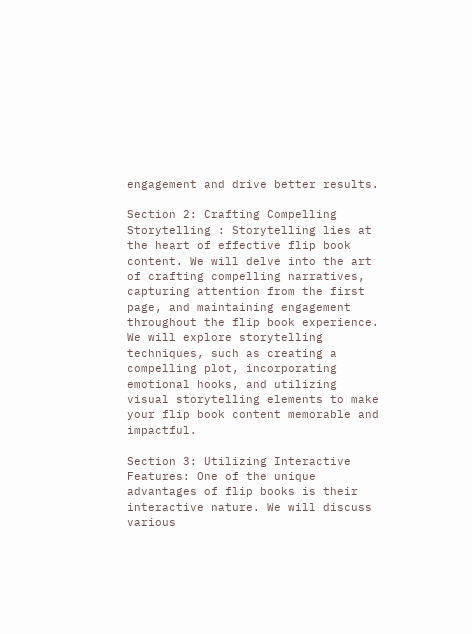engagement and drive better results.

Section 2: Crafting Compelling Storytelling : Storytelling lies at the heart of effective flip book content. We will delve into the art of crafting compelling narratives, capturing attention from the first page, and maintaining engagement throughout the flip book experience. We will explore storytelling techniques, such as creating a compelling plot, incorporating emotional hooks, and utilizing visual storytelling elements to make your flip book content memorable and impactful.

Section 3: Utilizing Interactive Features: One of the unique advantages of flip books is their interactive nature. We will discuss various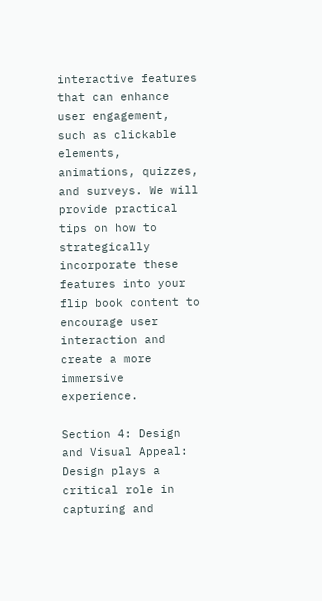interactive features that can enhance user engagement, such as clickable elements, animations, quizzes, and surveys. We will provide practical tips on how to strategically incorporate these features into your flip book content to encourage user interaction and create a more immersive experience.

Section 4: Design and Visual Appeal: Design plays a critical role in capturing and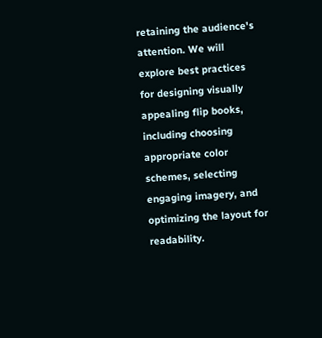retaining the audience's attention. We will explore best practices for designing visually appealing flip books, including choosing appropriate color schemes, selecting engaging imagery, and optimizing the layout for readability.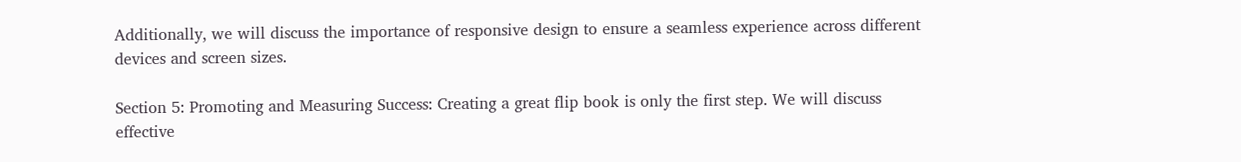Additionally, we will discuss the importance of responsive design to ensure a seamless experience across different devices and screen sizes.

Section 5: Promoting and Measuring Success: Creating a great flip book is only the first step. We will discuss effective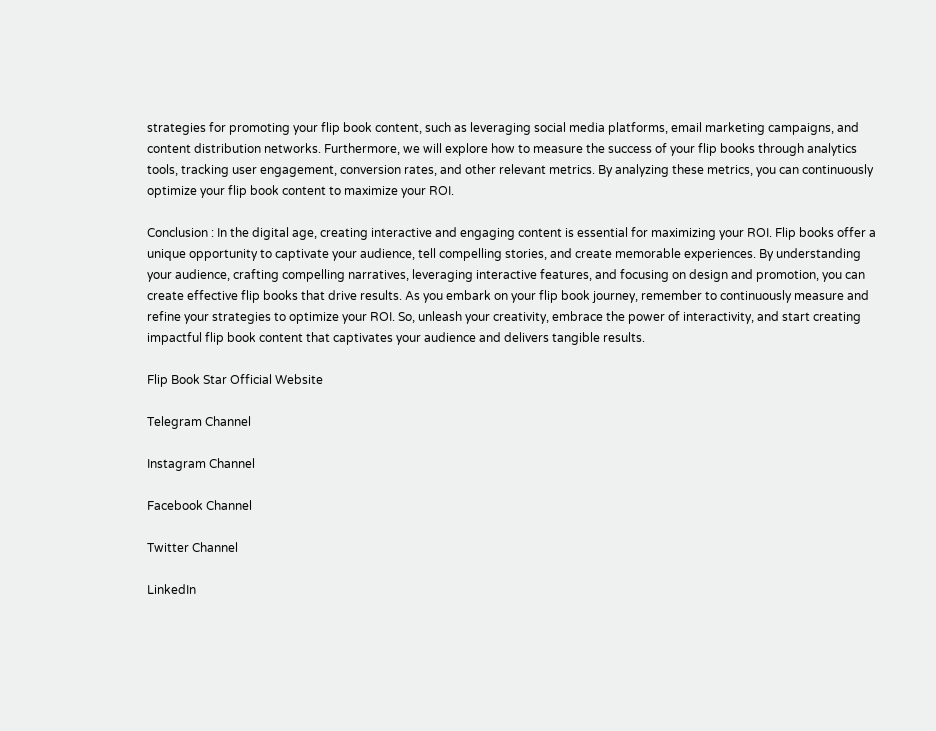strategies for promoting your flip book content, such as leveraging social media platforms, email marketing campaigns, and content distribution networks. Furthermore, we will explore how to measure the success of your flip books through analytics tools, tracking user engagement, conversion rates, and other relevant metrics. By analyzing these metrics, you can continuously optimize your flip book content to maximize your ROI.

Conclusion : In the digital age, creating interactive and engaging content is essential for maximizing your ROI. Flip books offer a unique opportunity to captivate your audience, tell compelling stories, and create memorable experiences. By understanding your audience, crafting compelling narratives, leveraging interactive features, and focusing on design and promotion, you can create effective flip books that drive results. As you embark on your flip book journey, remember to continuously measure and refine your strategies to optimize your ROI. So, unleash your creativity, embrace the power of interactivity, and start creating impactful flip book content that captivates your audience and delivers tangible results.

Flip Book Star Official Website

Telegram Channel

Instagram Channel

Facebook Channel

Twitter Channel

LinkedIn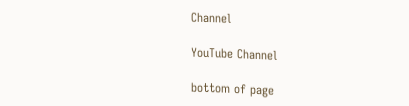Channel

YouTube Channel

bottom of page